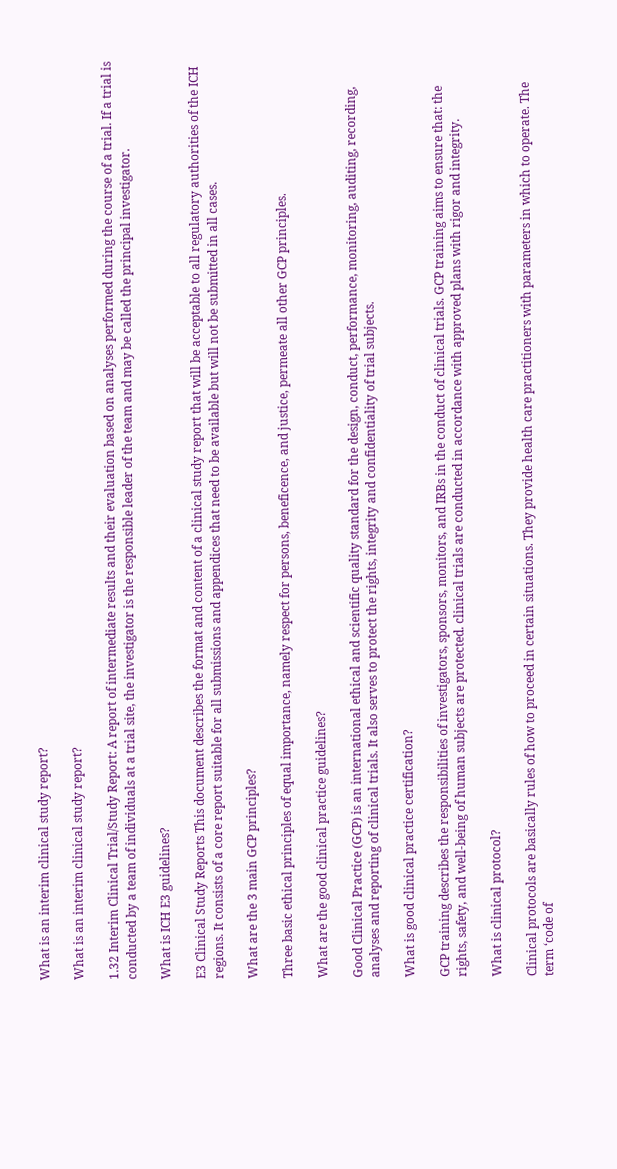What is an interim clinical study report?

What is an interim clinical study report?

1.32 Interim Clinical Trial/Study Report: A report of intermediate results and their evaluation based on analyses performed during the course of a trial. If a trial is conducted by a team of individuals at a trial site, the investigator is the responsible leader of the team and may be called the principal investigator.

What is ICH E3 guidelines?

E3 Clinical Study Reports This document describes the format and content of a clinical study report that will be acceptable to all regulatory authorities of the ICH regions. It consists of a core report suitable for all submissions and appendices that need to be available but will not be submitted in all cases.

What are the 3 main GCP principles?

Three basic ethical principles of equal importance, namely respect for persons, beneficence, and justice, permeate all other GCP principles.

What are the good clinical practice guidelines?

Good Clinical Practice (GCP) is an international ethical and scientific quality standard for the design, conduct, performance, monitoring, auditing, recording, analyses and reporting of clinical trials. It also serves to protect the rights, integrity and confidentiality of trial subjects.

What is good clinical practice certification?

GCP training describes the responsibilities of investigators, sponsors, monitors, and IRBs in the conduct of clinical trials. GCP training aims to ensure that: the rights, safety, and well-being of human subjects are protected. clinical trials are conducted in accordance with approved plans with rigor and integrity.

What is clinical protocol?

Clinical protocols are basically rules of how to proceed in certain situations. They provide health care practitioners with parameters in which to operate. The term ‘code of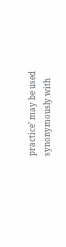practice’ may be used synonymously with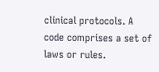clinical protocols. A code comprises a set of laws or rules.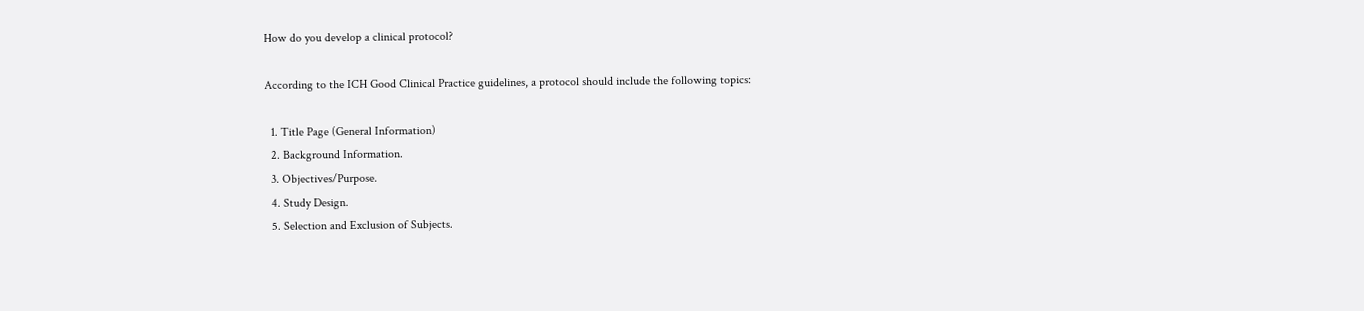How do you develop a clinical protocol?

According to the ICH Good Clinical Practice guidelines, a protocol should include the following topics:

  1. Title Page (General Information)
  2. Background Information.
  3. Objectives/Purpose.
  4. Study Design.
  5. Selection and Exclusion of Subjects.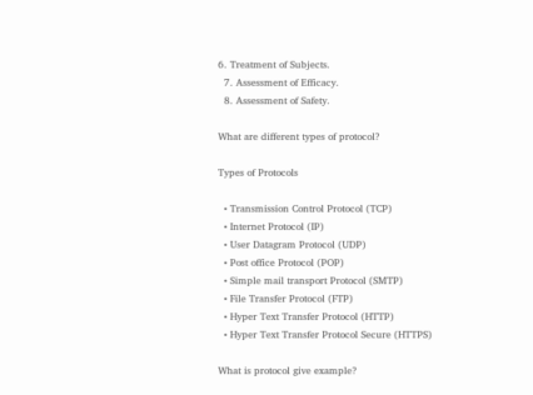6. Treatment of Subjects.
  7. Assessment of Efficacy.
  8. Assessment of Safety.

What are different types of protocol?

Types of Protocols

  • Transmission Control Protocol (TCP)
  • Internet Protocol (IP)
  • User Datagram Protocol (UDP)
  • Post office Protocol (POP)
  • Simple mail transport Protocol (SMTP)
  • File Transfer Protocol (FTP)
  • Hyper Text Transfer Protocol (HTTP)
  • Hyper Text Transfer Protocol Secure (HTTPS)

What is protocol give example?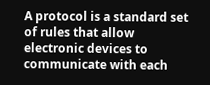A protocol is a standard set of rules that allow electronic devices to communicate with each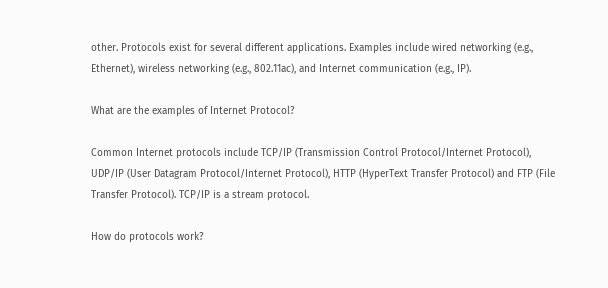other. Protocols exist for several different applications. Examples include wired networking (e.g., Ethernet), wireless networking (e.g., 802.11ac), and Internet communication (e.g., IP).

What are the examples of Internet Protocol?

Common Internet protocols include TCP/IP (Transmission Control Protocol/Internet Protocol), UDP/IP (User Datagram Protocol/Internet Protocol), HTTP (HyperText Transfer Protocol) and FTP (File Transfer Protocol). TCP/IP is a stream protocol.

How do protocols work?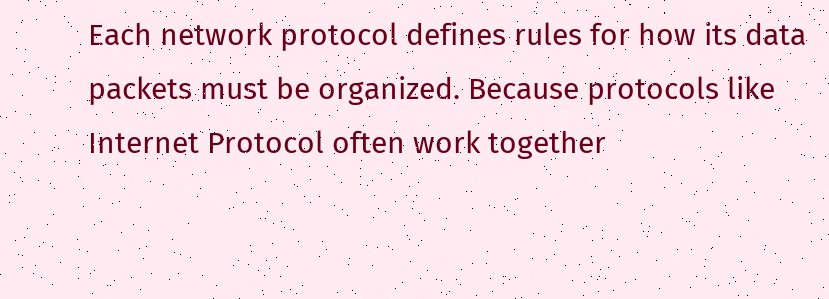Each network protocol defines rules for how its data packets must be organized. Because protocols like Internet Protocol often work together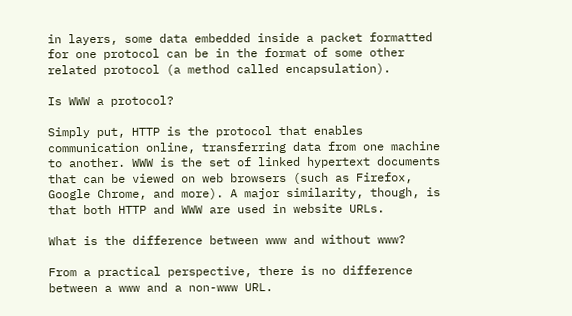in layers, some data embedded inside a packet formatted for one protocol can be in the format of some other related protocol (a method called encapsulation).

Is WWW a protocol?

Simply put, HTTP is the protocol that enables communication online, transferring data from one machine to another. WWW is the set of linked hypertext documents that can be viewed on web browsers (such as Firefox, Google Chrome, and more). A major similarity, though, is that both HTTP and WWW are used in website URLs.

What is the difference between www and without www?

From a practical perspective, there is no difference between a www and a non-www URL.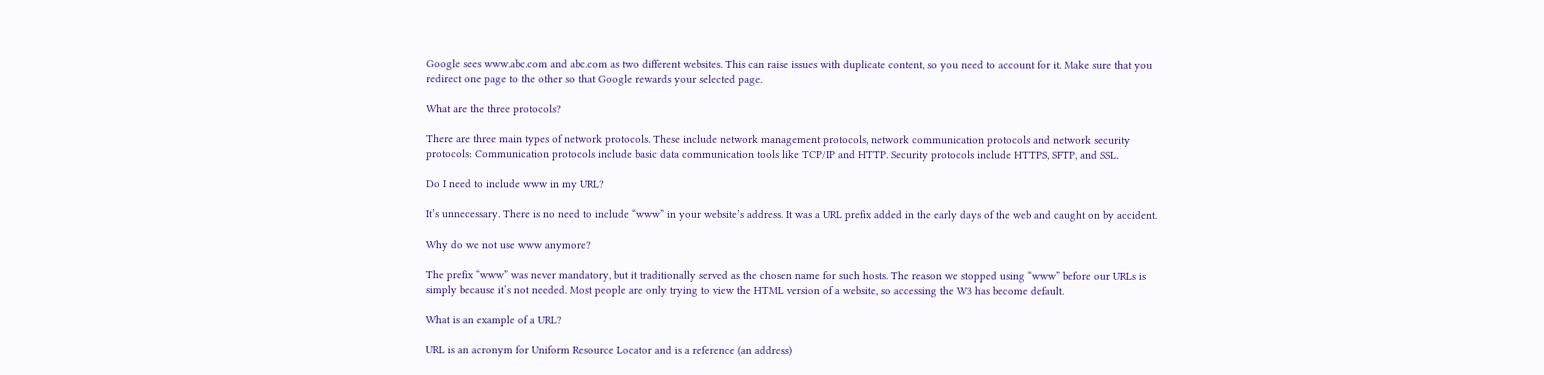Google sees www.abc.com and abc.com as two different websites. This can raise issues with duplicate content, so you need to account for it. Make sure that you redirect one page to the other so that Google rewards your selected page.

What are the three protocols?

There are three main types of network protocols. These include network management protocols, network communication protocols and network security protocols: Communication protocols include basic data communication tools like TCP/IP and HTTP. Security protocols include HTTPS, SFTP, and SSL.

Do I need to include www in my URL?

It’s unnecessary. There is no need to include “www” in your website’s address. It was a URL prefix added in the early days of the web and caught on by accident.

Why do we not use www anymore?

The prefix “www” was never mandatory, but it traditionally served as the chosen name for such hosts. The reason we stopped using “www” before our URLs is simply because it’s not needed. Most people are only trying to view the HTML version of a website, so accessing the W3 has become default.

What is an example of a URL?

URL is an acronym for Uniform Resource Locator and is a reference (an address)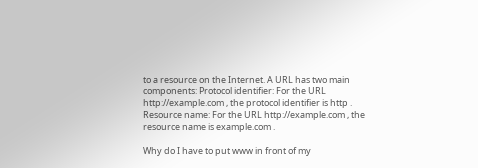to a resource on the Internet. A URL has two main components: Protocol identifier: For the URL http://example.com , the protocol identifier is http . Resource name: For the URL http://example.com , the resource name is example.com .

Why do I have to put www in front of my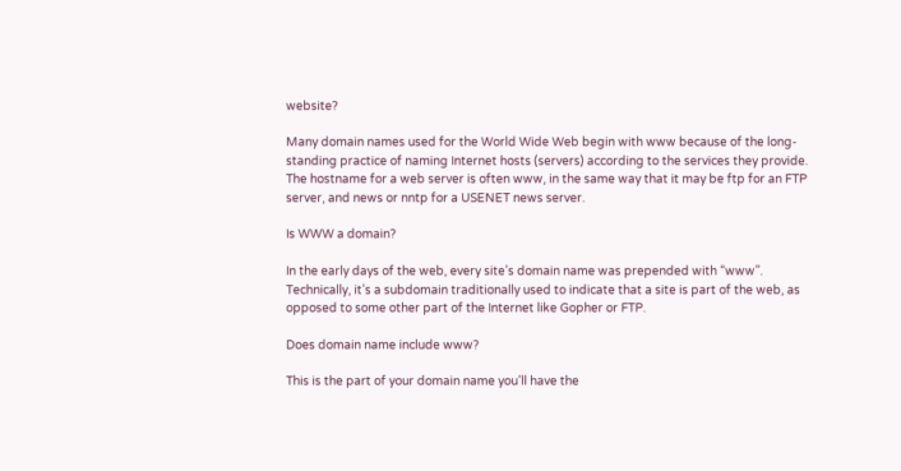website?

Many domain names used for the World Wide Web begin with www because of the long-standing practice of naming Internet hosts (servers) according to the services they provide. The hostname for a web server is often www, in the same way that it may be ftp for an FTP server, and news or nntp for a USENET news server.

Is WWW a domain?

In the early days of the web, every site’s domain name was prepended with “www”. Technically, it’s a subdomain traditionally used to indicate that a site is part of the web, as opposed to some other part of the Internet like Gopher or FTP.

Does domain name include www?

This is the part of your domain name you’ll have the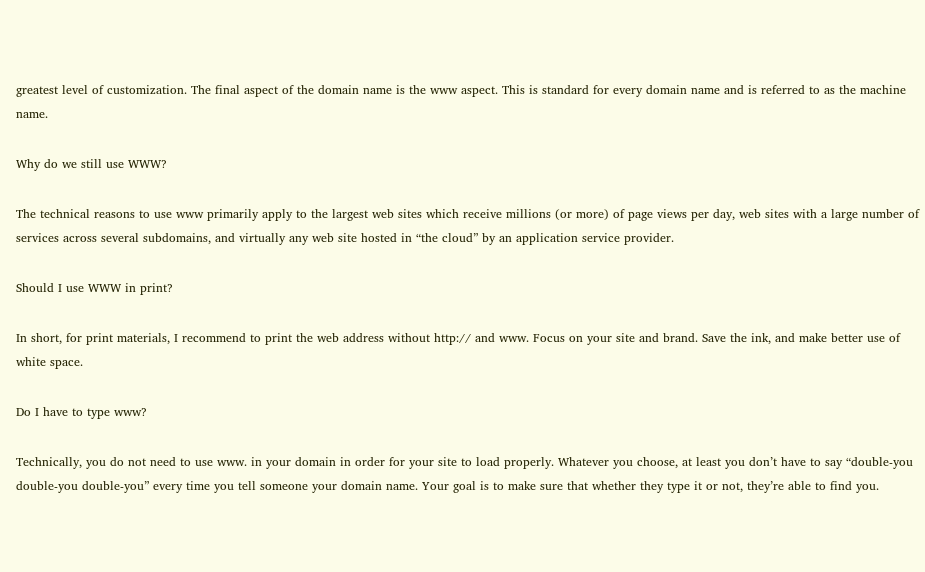greatest level of customization. The final aspect of the domain name is the www aspect. This is standard for every domain name and is referred to as the machine name.

Why do we still use WWW?

The technical reasons to use www primarily apply to the largest web sites which receive millions (or more) of page views per day, web sites with a large number of services across several subdomains, and virtually any web site hosted in “the cloud” by an application service provider.

Should I use WWW in print?

In short, for print materials, I recommend to print the web address without http:// and www. Focus on your site and brand. Save the ink, and make better use of white space.

Do I have to type www?

Technically, you do not need to use www. in your domain in order for your site to load properly. Whatever you choose, at least you don’t have to say “double-you double-you double-you” every time you tell someone your domain name. Your goal is to make sure that whether they type it or not, they’re able to find you.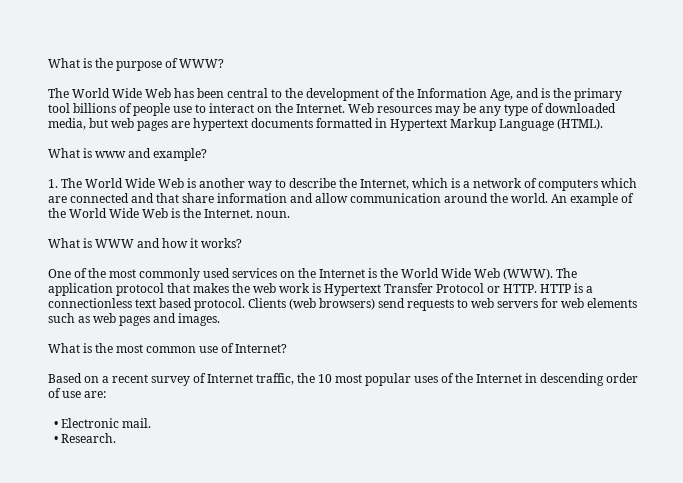What is the purpose of WWW?

The World Wide Web has been central to the development of the Information Age, and is the primary tool billions of people use to interact on the Internet. Web resources may be any type of downloaded media, but web pages are hypertext documents formatted in Hypertext Markup Language (HTML).

What is www and example?

1. The World Wide Web is another way to describe the Internet, which is a network of computers which are connected and that share information and allow communication around the world. An example of the World Wide Web is the Internet. noun.

What is WWW and how it works?

One of the most commonly used services on the Internet is the World Wide Web (WWW). The application protocol that makes the web work is Hypertext Transfer Protocol or HTTP. HTTP is a connectionless text based protocol. Clients (web browsers) send requests to web servers for web elements such as web pages and images.

What is the most common use of Internet?

Based on a recent survey of Internet traffic, the 10 most popular uses of the Internet in descending order of use are:

  • Electronic mail.
  • Research.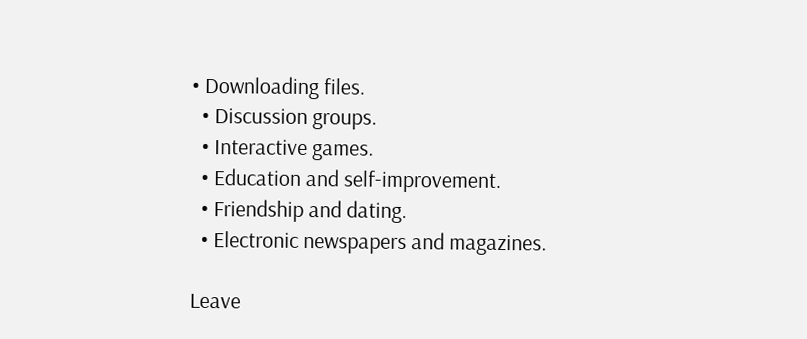• Downloading files.
  • Discussion groups.
  • Interactive games.
  • Education and self-improvement.
  • Friendship and dating.
  • Electronic newspapers and magazines.

Leave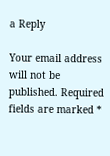a Reply

Your email address will not be published. Required fields are marked *